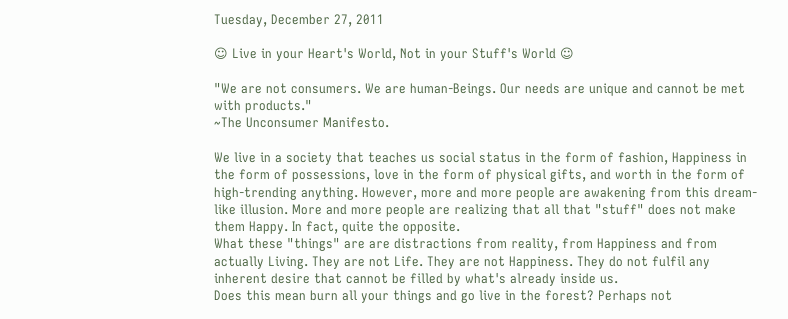Tuesday, December 27, 2011

☺ Live in your Heart's World, Not in your Stuff's World ☺

"We are not consumers. We are human-Beings. Our needs are unique and cannot be met with products."
~The Unconsumer Manifesto.

We live in a society that teaches us social status in the form of fashion, Happiness in the form of possessions, love in the form of physical gifts, and worth in the form of high-trending anything. However, more and more people are awakening from this dream-like illusion. More and more people are realizing that all that "stuff" does not make them Happy. In fact, quite the opposite.
What these "things" are are distractions from reality, from Happiness and from actually Living. They are not Life. They are not Happiness. They do not fulfil any inherent desire that cannot be filled by what's already inside us.
Does this mean burn all your things and go live in the forest? Perhaps not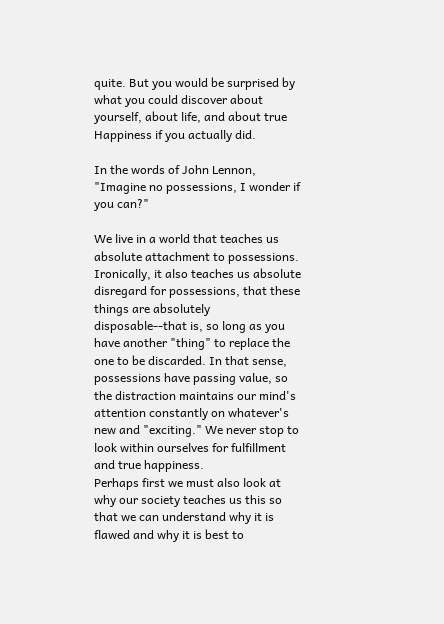quite. But you would be surprised by what you could discover about yourself, about life, and about true Happiness if you actually did.

In the words of John Lennon, "Imagine no possessions, I wonder if you can?"

We live in a world that teaches us absolute attachment to possessions. Ironically, it also teaches us absolute disregard for possessions, that these things are absolutely disposable--that is, so long as you have another "thing" to replace the one to be discarded. In that sense, possessions have passing value, so the distraction maintains our mind's attention constantly on whatever's new and "exciting." We never stop to look within ourselves for fulfillment and true happiness.
Perhaps first we must also look at why our society teaches us this so that we can understand why it is flawed and why it is best to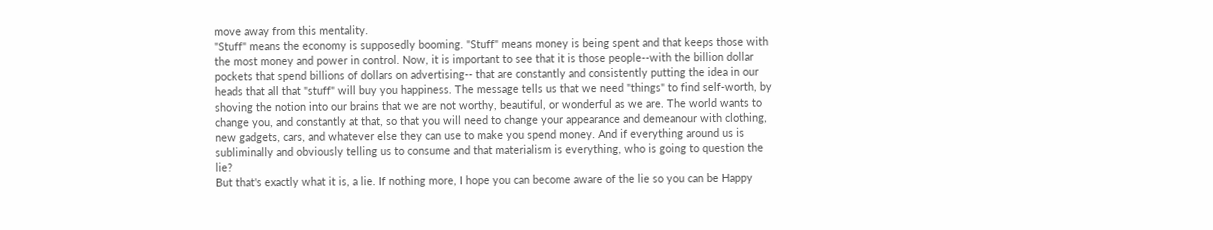move away from this mentality.
"Stuff" means the economy is supposedly booming. "Stuff" means money is being spent and that keeps those with the most money and power in control. Now, it is important to see that it is those people--with the billion dollar pockets that spend billions of dollars on advertising-- that are constantly and consistently putting the idea in our heads that all that "stuff" will buy you happiness. The message tells us that we need "things" to find self-worth, by shoving the notion into our brains that we are not worthy, beautiful, or wonderful as we are. The world wants to change you, and constantly at that, so that you will need to change your appearance and demeanour with clothing, new gadgets, cars, and whatever else they can use to make you spend money. And if everything around us is subliminally and obviously telling us to consume and that materialism is everything, who is going to question the lie?
But that's exactly what it is, a lie. If nothing more, I hope you can become aware of the lie so you can be Happy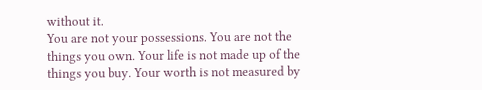without it.
You are not your possessions. You are not the things you own. Your life is not made up of the things you buy. Your worth is not measured by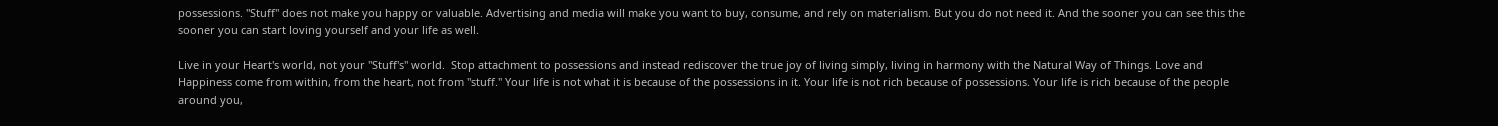possessions. "Stuff" does not make you happy or valuable. Advertising and media will make you want to buy, consume, and rely on materialism. But you do not need it. And the sooner you can see this the sooner you can start loving yourself and your life as well.

Live in your Heart's world, not your "Stuff's" world.  Stop attachment to possessions and instead rediscover the true joy of living simply, living in harmony with the Natural Way of Things. Love and Happiness come from within, from the heart, not from "stuff." Your life is not what it is because of the possessions in it. Your life is not rich because of possessions. Your life is rich because of the people around you,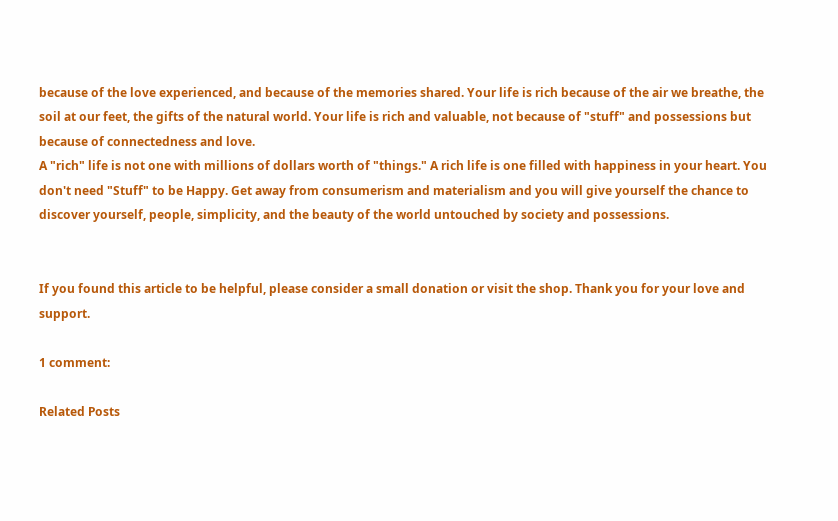because of the love experienced, and because of the memories shared. Your life is rich because of the air we breathe, the soil at our feet, the gifts of the natural world. Your life is rich and valuable, not because of "stuff" and possessions but because of connectedness and love.
A "rich" life is not one with millions of dollars worth of "things." A rich life is one filled with happiness in your heart. You don't need "Stuff" to be Happy. Get away from consumerism and materialism and you will give yourself the chance to discover yourself, people, simplicity, and the beauty of the world untouched by society and possessions.


If you found this article to be helpful, please consider a small donation or visit the shop. Thank you for your love and support.

1 comment:

Related Posts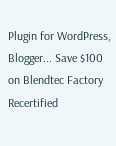Plugin for WordPress, Blogger... Save $100 on Blendtec Factory Recertified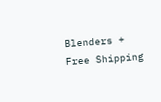Blenders + Free Shipping